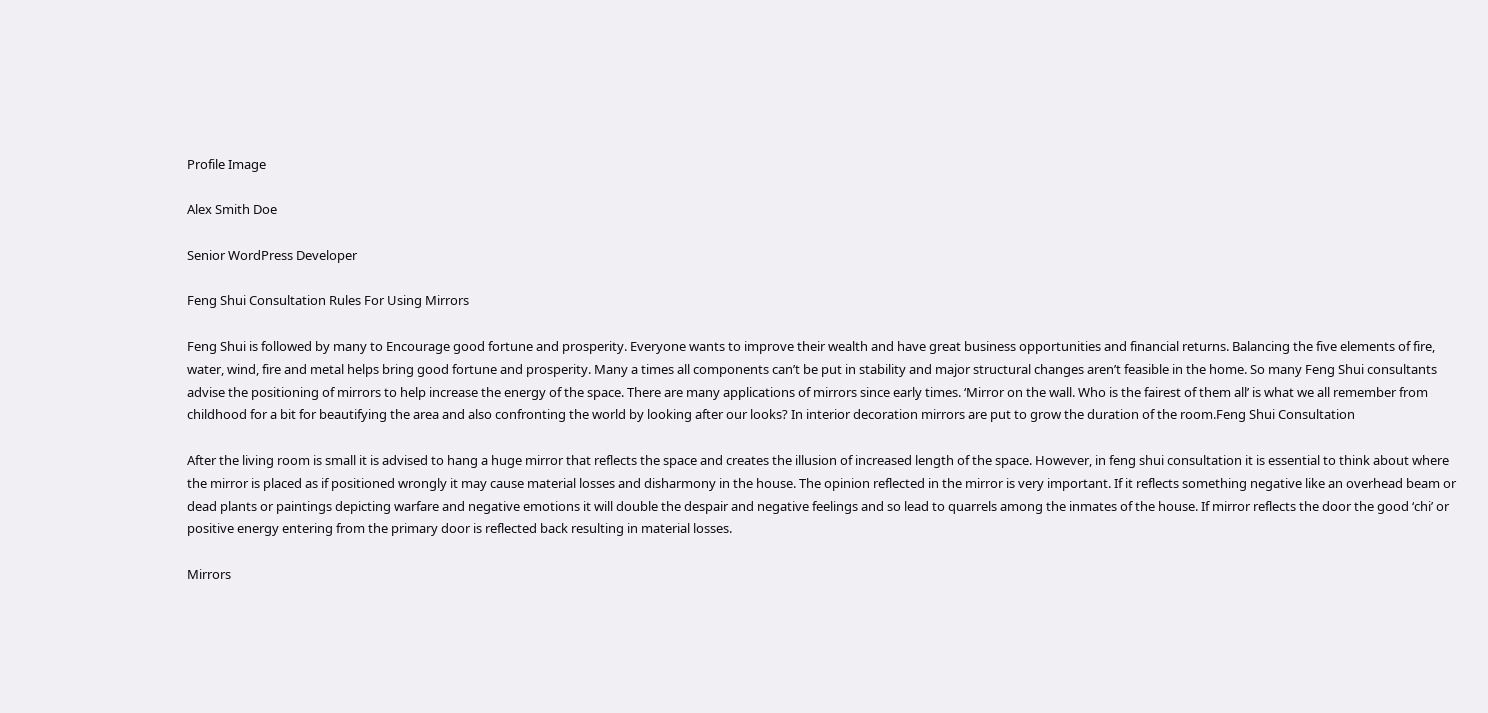Profile Image

Alex Smith Doe

Senior WordPress Developer

Feng Shui Consultation Rules For Using Mirrors

Feng Shui is followed by many to Encourage good fortune and prosperity. Everyone wants to improve their wealth and have great business opportunities and financial returns. Balancing the five elements of fire, water, wind, fire and metal helps bring good fortune and prosperity. Many a times all components can’t be put in stability and major structural changes aren’t feasible in the home. So many Feng Shui consultants advise the positioning of mirrors to help increase the energy of the space. There are many applications of mirrors since early times. ‘Mirror on the wall. Who is the fairest of them all’ is what we all remember from childhood for a bit for beautifying the area and also confronting the world by looking after our looks? In interior decoration mirrors are put to grow the duration of the room.Feng Shui Consultation

After the living room is small it is advised to hang a huge mirror that reflects the space and creates the illusion of increased length of the space. However, in feng shui consultation it is essential to think about where the mirror is placed as if positioned wrongly it may cause material losses and disharmony in the house. The opinion reflected in the mirror is very important. If it reflects something negative like an overhead beam or dead plants or paintings depicting warfare and negative emotions it will double the despair and negative feelings and so lead to quarrels among the inmates of the house. If mirror reflects the door the good ‘chi’ or positive energy entering from the primary door is reflected back resulting in material losses.

Mirrors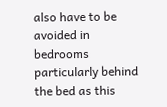also have to be avoided in bedrooms particularly behind the bed as this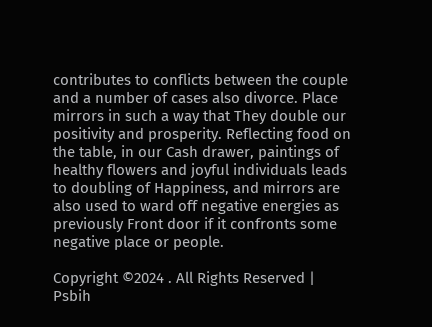contributes to conflicts between the couple and a number of cases also divorce. Place mirrors in such a way that They double our positivity and prosperity. Reflecting food on the table, in our Cash drawer, paintings of healthy flowers and joyful individuals leads to doubling of Happiness, and mirrors are also used to ward off negative energies as previously Front door if it confronts some negative place or people.

Copyright ©2024 . All Rights Reserved | Psbih